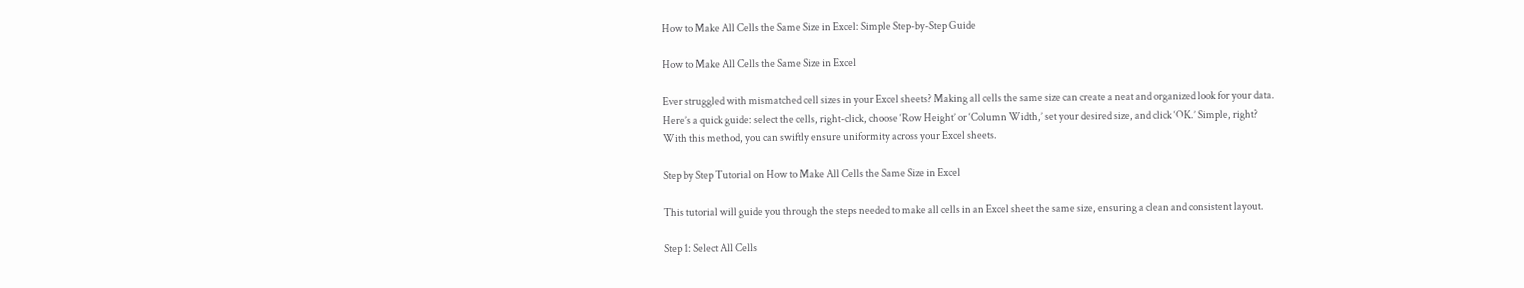How to Make All Cells the Same Size in Excel: Simple Step-by-Step Guide

How to Make All Cells the Same Size in Excel

Ever struggled with mismatched cell sizes in your Excel sheets? Making all cells the same size can create a neat and organized look for your data. Here’s a quick guide: select the cells, right-click, choose ‘Row Height’ or ‘Column Width,’ set your desired size, and click ‘OK.’ Simple, right? With this method, you can swiftly ensure uniformity across your Excel sheets.

Step by Step Tutorial on How to Make All Cells the Same Size in Excel

This tutorial will guide you through the steps needed to make all cells in an Excel sheet the same size, ensuring a clean and consistent layout.

Step 1: Select All Cells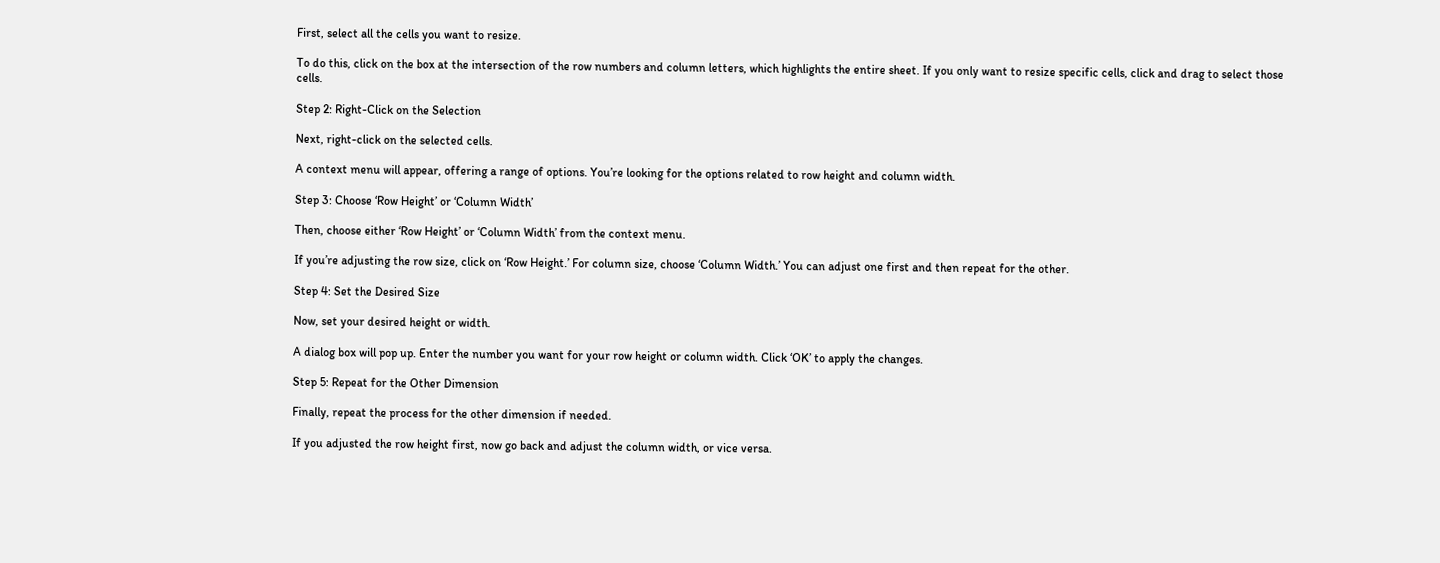First, select all the cells you want to resize.

To do this, click on the box at the intersection of the row numbers and column letters, which highlights the entire sheet. If you only want to resize specific cells, click and drag to select those cells.

Step 2: Right-Click on the Selection

Next, right-click on the selected cells.

A context menu will appear, offering a range of options. You’re looking for the options related to row height and column width.

Step 3: Choose ‘Row Height’ or ‘Column Width’

Then, choose either ‘Row Height’ or ‘Column Width’ from the context menu.

If you’re adjusting the row size, click on ‘Row Height.’ For column size, choose ‘Column Width.’ You can adjust one first and then repeat for the other.

Step 4: Set the Desired Size

Now, set your desired height or width.

A dialog box will pop up. Enter the number you want for your row height or column width. Click ‘OK’ to apply the changes.

Step 5: Repeat for the Other Dimension

Finally, repeat the process for the other dimension if needed.

If you adjusted the row height first, now go back and adjust the column width, or vice versa.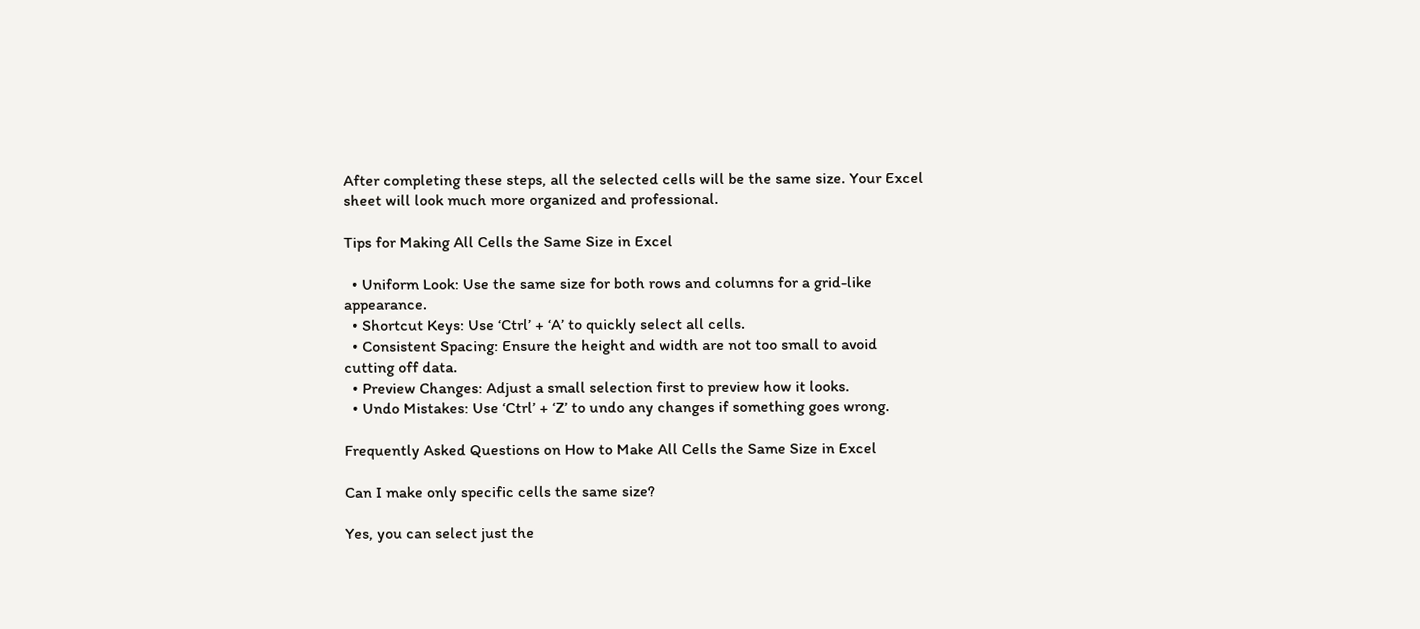After completing these steps, all the selected cells will be the same size. Your Excel sheet will look much more organized and professional.

Tips for Making All Cells the Same Size in Excel

  • Uniform Look: Use the same size for both rows and columns for a grid-like appearance.
  • Shortcut Keys: Use ‘Ctrl’ + ‘A’ to quickly select all cells.
  • Consistent Spacing: Ensure the height and width are not too small to avoid cutting off data.
  • Preview Changes: Adjust a small selection first to preview how it looks.
  • Undo Mistakes: Use ‘Ctrl’ + ‘Z’ to undo any changes if something goes wrong.

Frequently Asked Questions on How to Make All Cells the Same Size in Excel

Can I make only specific cells the same size?

Yes, you can select just the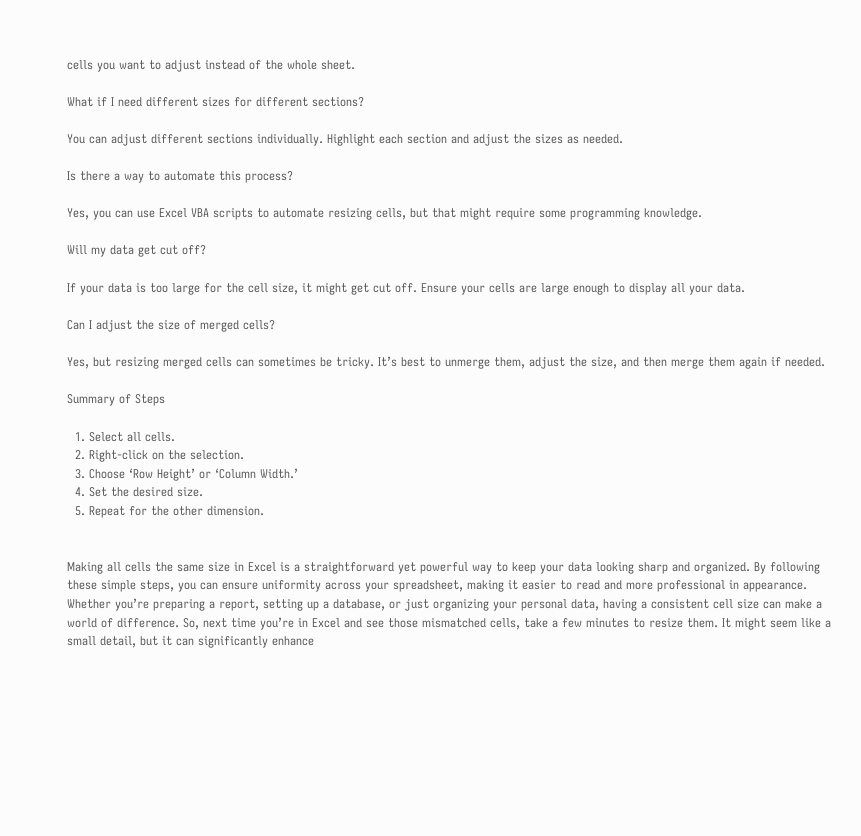cells you want to adjust instead of the whole sheet.

What if I need different sizes for different sections?

You can adjust different sections individually. Highlight each section and adjust the sizes as needed.

Is there a way to automate this process?

Yes, you can use Excel VBA scripts to automate resizing cells, but that might require some programming knowledge.

Will my data get cut off?

If your data is too large for the cell size, it might get cut off. Ensure your cells are large enough to display all your data.

Can I adjust the size of merged cells?

Yes, but resizing merged cells can sometimes be tricky. It’s best to unmerge them, adjust the size, and then merge them again if needed.

Summary of Steps

  1. Select all cells.
  2. Right-click on the selection.
  3. Choose ‘Row Height’ or ‘Column Width.’
  4. Set the desired size.
  5. Repeat for the other dimension.


Making all cells the same size in Excel is a straightforward yet powerful way to keep your data looking sharp and organized. By following these simple steps, you can ensure uniformity across your spreadsheet, making it easier to read and more professional in appearance. Whether you’re preparing a report, setting up a database, or just organizing your personal data, having a consistent cell size can make a world of difference. So, next time you’re in Excel and see those mismatched cells, take a few minutes to resize them. It might seem like a small detail, but it can significantly enhance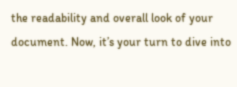the readability and overall look of your document. Now, it’s your turn to dive into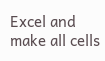Excel and make all cells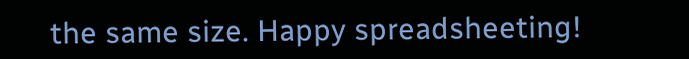the same size. Happy spreadsheeting!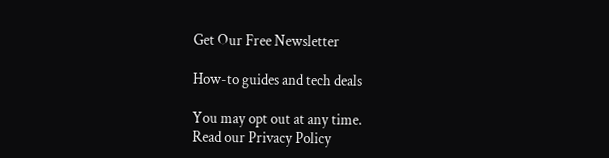Get Our Free Newsletter

How-to guides and tech deals

You may opt out at any time.
Read our Privacy Policy